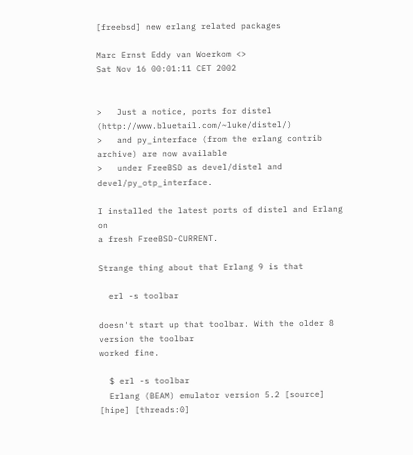[freebsd] new erlang related packages

Marc Ernst Eddy van Woerkom <>
Sat Nov 16 00:01:11 CET 2002


>   Just a notice, ports for distel (http://www.bluetail.com/~luke/distel/)
>   and py_interface (from the erlang contrib archive) are now available
>   under FreeBSD as devel/distel and devel/py_otp_interface.

I installed the latest ports of distel and Erlang on
a fresh FreeBSD-CURRENT.

Strange thing about that Erlang 9 is that

  erl -s toolbar

doesn't start up that toolbar. With the older 8 version the toolbar
worked fine.

  $ erl -s toolbar
  Erlang (BEAM) emulator version 5.2 [source] [hipe] [threads:0]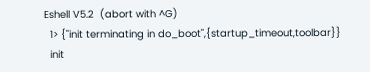Eshell V5.2  (abort with ^G)
  1> {"init terminating in do_boot",{startup_timeout,toolbar}}
  init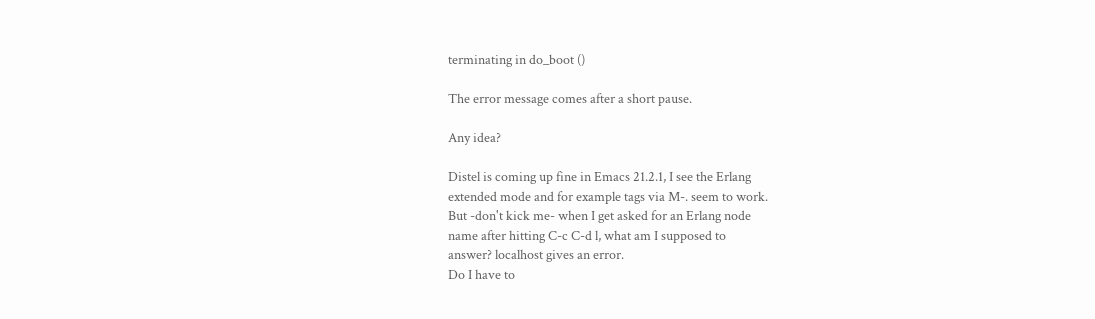terminating in do_boot ()

The error message comes after a short pause.

Any idea?

Distel is coming up fine in Emacs 21.2.1, I see the Erlang
extended mode and for example tags via M-. seem to work.
But -don't kick me- when I get asked for an Erlang node
name after hitting C-c C-d l, what am I supposed to
answer? localhost gives an error.
Do I have to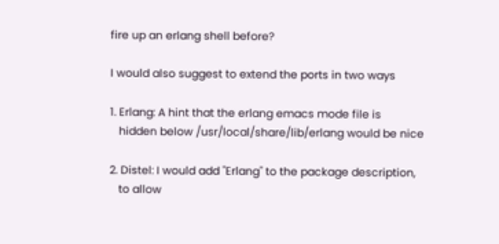fire up an erlang shell before?

I would also suggest to extend the ports in two ways

1. Erlang: A hint that the erlang emacs mode file is
   hidden below /usr/local/share/lib/erlang would be nice

2. Distel: I would add "Erlang" to the package description,
   to allow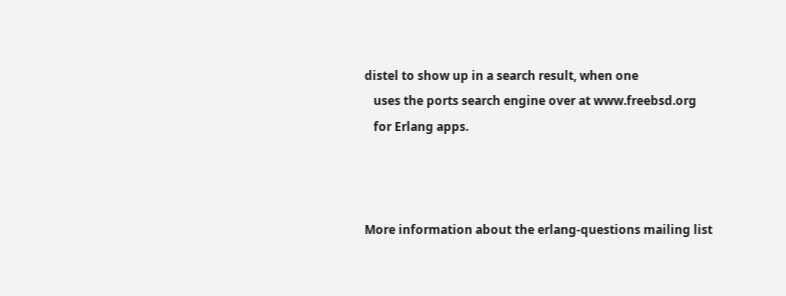distel to show up in a search result, when one
   uses the ports search engine over at www.freebsd.org
   for Erlang apps.



More information about the erlang-questions mailing list